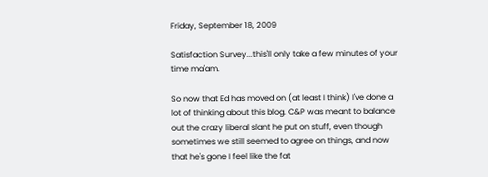Friday, September 18, 2009

Satisfaction Survey...this'll only take a few minutes of your time ma'am.

So now that Ed has moved on (at least I think) I've done a lot of thinking about this blog. C&P was meant to balance out the crazy liberal slant he put on stuff, even though sometimes we still seemed to agree on things, and now that he's gone I feel like the fat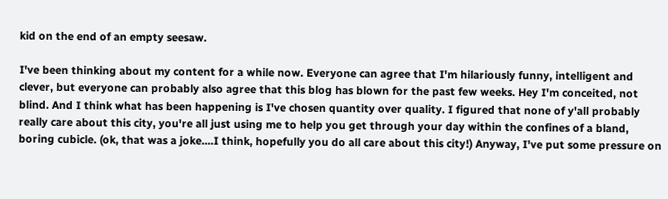kid on the end of an empty seesaw.

I've been thinking about my content for a while now. Everyone can agree that I'm hilariously funny, intelligent and clever, but everyone can probably also agree that this blog has blown for the past few weeks. Hey I'm conceited, not blind. And I think what has been happening is I've chosen quantity over quality. I figured that none of y'all probably really care about this city, you're all just using me to help you get through your day within the confines of a bland, boring cubicle. (ok, that was a joke....I think, hopefully you do all care about this city!) Anyway, I've put some pressure on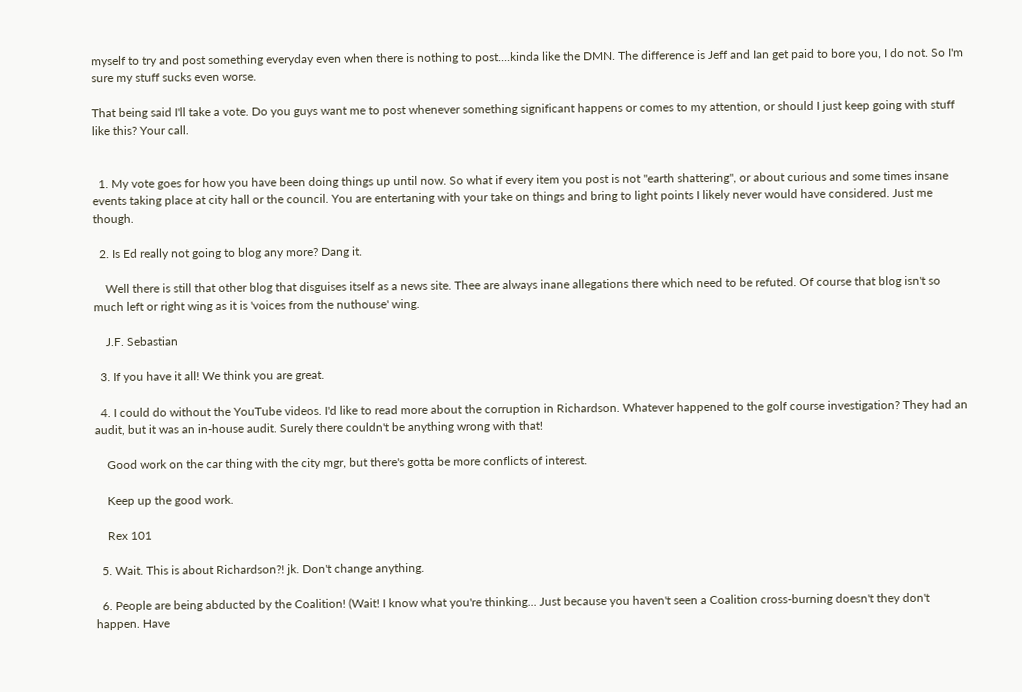myself to try and post something everyday even when there is nothing to post....kinda like the DMN. The difference is Jeff and Ian get paid to bore you, I do not. So I'm sure my stuff sucks even worse.

That being said I'll take a vote. Do you guys want me to post whenever something significant happens or comes to my attention, or should I just keep going with stuff like this? Your call.


  1. My vote goes for how you have been doing things up until now. So what if every item you post is not "earth shattering", or about curious and some times insane events taking place at city hall or the council. You are entertaning with your take on things and bring to light points I likely never would have considered. Just me though.

  2. Is Ed really not going to blog any more? Dang it.

    Well there is still that other blog that disguises itself as a news site. Thee are always inane allegations there which need to be refuted. Of course that blog isn't so much left or right wing as it is 'voices from the nuthouse' wing.

    J.F. Sebastian

  3. If you have it all! We think you are great.

  4. I could do without the YouTube videos. I'd like to read more about the corruption in Richardson. Whatever happened to the golf course investigation? They had an audit, but it was an in-house audit. Surely there couldn't be anything wrong with that!

    Good work on the car thing with the city mgr, but there's gotta be more conflicts of interest.

    Keep up the good work.

    Rex 101

  5. Wait. This is about Richardson?! jk. Don't change anything.

  6. People are being abducted by the Coalition! (Wait! I know what you're thinking... Just because you haven't seen a Coalition cross-burning doesn't they don't happen. Have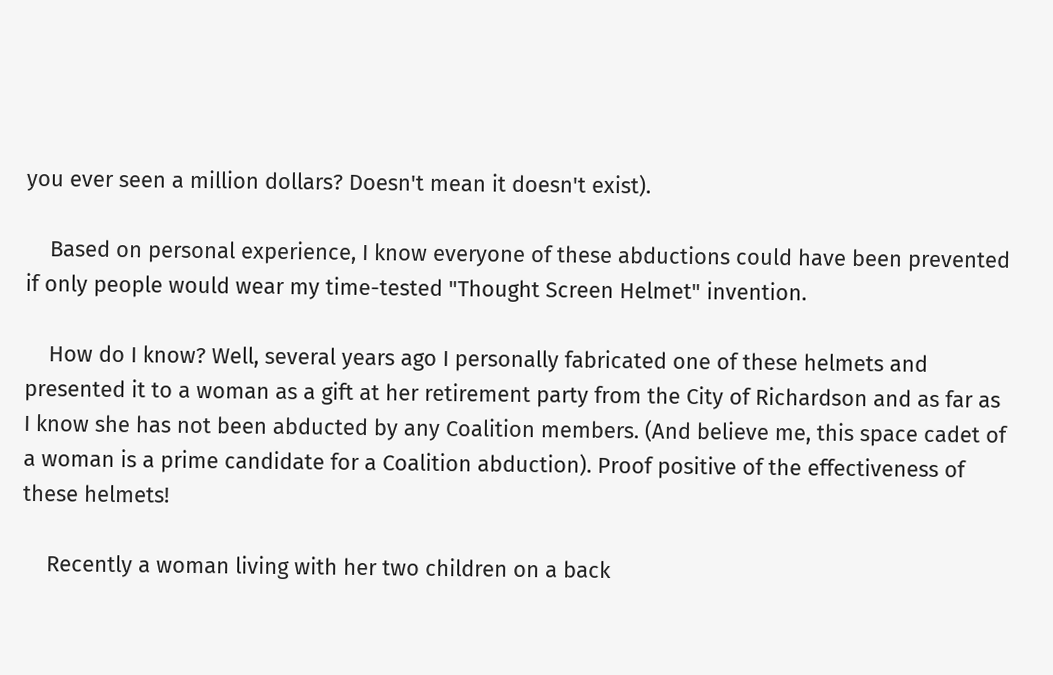you ever seen a million dollars? Doesn't mean it doesn't exist).

    Based on personal experience, I know everyone of these abductions could have been prevented if only people would wear my time-tested "Thought Screen Helmet" invention.

    How do I know? Well, several years ago I personally fabricated one of these helmets and presented it to a woman as a gift at her retirement party from the City of Richardson and as far as I know she has not been abducted by any Coalition members. (And believe me, this space cadet of a woman is a prime candidate for a Coalition abduction). Proof positive of the effectiveness of these helmets!

    Recently a woman living with her two children on a back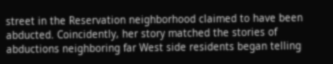street in the Reservation neighborhood claimed to have been abducted. Coincidently, her story matched the stories of abductions neighboring far West side residents began telling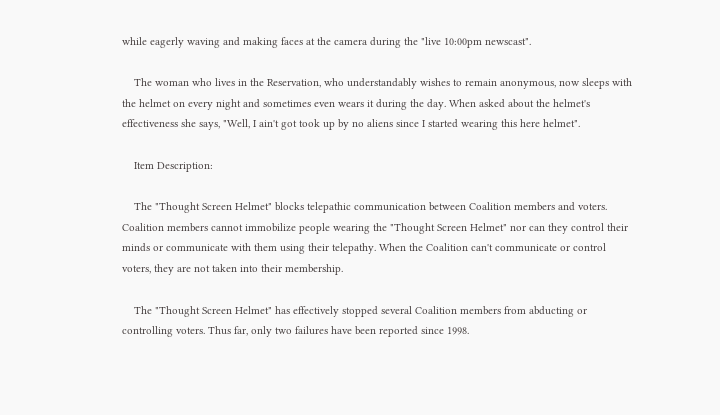while eagerly waving and making faces at the camera during the "live 10:00pm newscast".

    The woman who lives in the Reservation, who understandably wishes to remain anonymous, now sleeps with the helmet on every night and sometimes even wears it during the day. When asked about the helmet's effectiveness she says, "Well, I ain't got took up by no aliens since I started wearing this here helmet".

    Item Description:

    The "Thought Screen Helmet" blocks telepathic communication between Coalition members and voters. Coalition members cannot immobilize people wearing the "Thought Screen Helmet" nor can they control their minds or communicate with them using their telepathy. When the Coalition can't communicate or control voters, they are not taken into their membership.

    The "Thought Screen Helmet" has effectively stopped several Coalition members from abducting or controlling voters. Thus far, only two failures have been reported since 1998.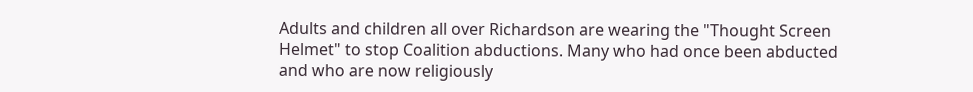Adults and children all over Richardson are wearing the "Thought Screen Helmet" to stop Coalition abductions. Many who had once been abducted and who are now religiously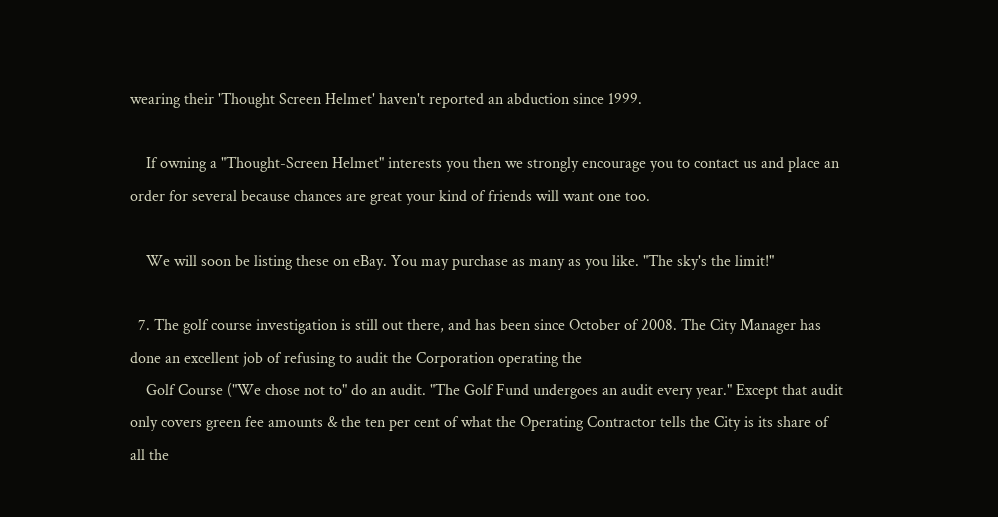wearing their 'Thought Screen Helmet' haven't reported an abduction since 1999.

    If owning a "Thought-Screen Helmet" interests you then we strongly encourage you to contact us and place an order for several because chances are great your kind of friends will want one too.

    We will soon be listing these on eBay. You may purchase as many as you like. "The sky's the limit!"

  7. The golf course investigation is still out there, and has been since October of 2008. The City Manager has done an excellent job of refusing to audit the Corporation operating the
    Golf Course ("We chose not to" do an audit. "The Golf Fund undergoes an audit every year." Except that audit only covers green fee amounts & the ten per cent of what the Operating Contractor tells the City is its share of all the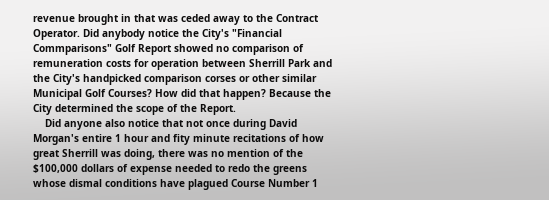revenue brought in that was ceded away to the Contract Operator. Did anybody notice the City's "Financial Commparisons" Golf Report showed no comparison of remuneration costs for operation between Sherrill Park and the City's handpicked comparison corses or other similar Municipal Golf Courses? How did that happen? Because the City determined the scope of the Report.
    Did anyone also notice that not once during David Morgan's entire 1 hour and fity minute recitations of how great Sherrill was doing, there was no mention of the $100,000 dollars of expense needed to redo the greens whose dismal conditions have plagued Course Number 1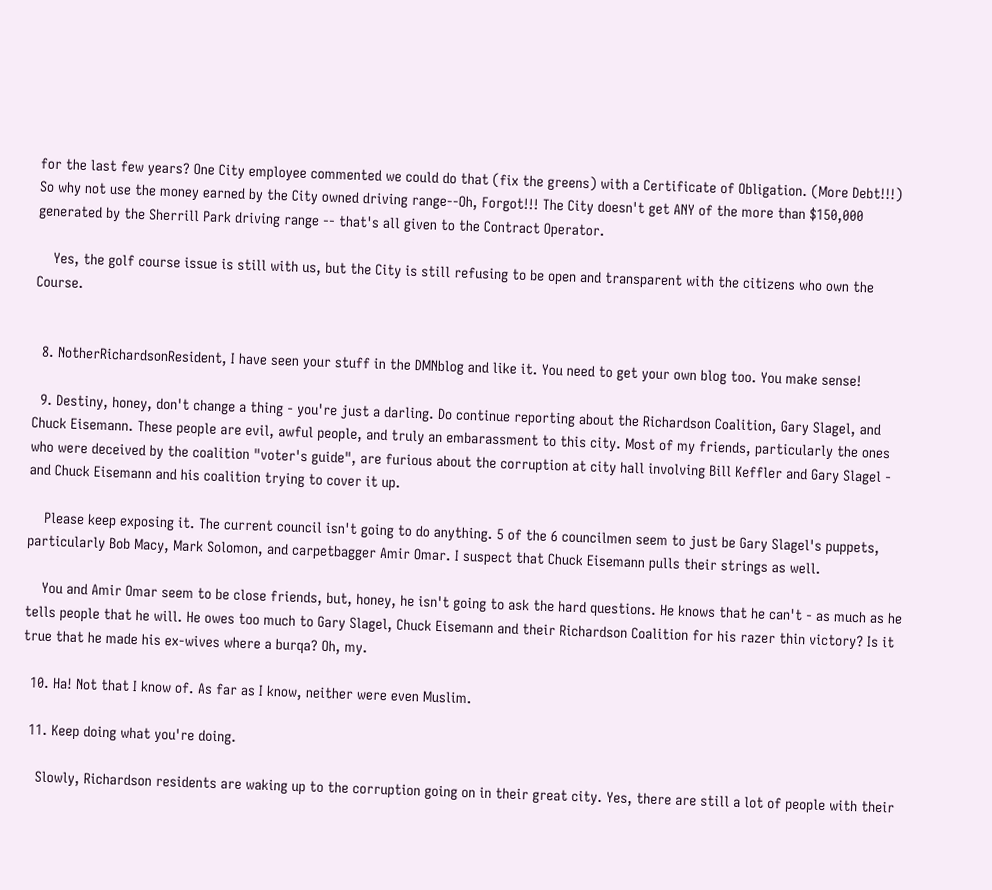for the last few years? One City employee commented we could do that (fix the greens) with a Certificate of Obligation. (More Debt!!!) So why not use the money earned by the City owned driving range--Oh, Forgot!!! The City doesn't get ANY of the more than $150,000 generated by the Sherrill Park driving range -- that's all given to the Contract Operator.

    Yes, the golf course issue is still with us, but the City is still refusing to be open and transparent with the citizens who own the Course.


  8. NotherRichardsonResident, I have seen your stuff in the DMNblog and like it. You need to get your own blog too. You make sense!

  9. Destiny, honey, don't change a thing - you're just a darling. Do continue reporting about the Richardson Coalition, Gary Slagel, and Chuck Eisemann. These people are evil, awful people, and truly an embarassment to this city. Most of my friends, particularly the ones who were deceived by the coalition "voter's guide", are furious about the corruption at city hall involving Bill Keffler and Gary Slagel - and Chuck Eisemann and his coalition trying to cover it up.

    Please keep exposing it. The current council isn't going to do anything. 5 of the 6 councilmen seem to just be Gary Slagel's puppets, particularly Bob Macy, Mark Solomon, and carpetbagger Amir Omar. I suspect that Chuck Eisemann pulls their strings as well.

    You and Amir Omar seem to be close friends, but, honey, he isn't going to ask the hard questions. He knows that he can't - as much as he tells people that he will. He owes too much to Gary Slagel, Chuck Eisemann and their Richardson Coalition for his razer thin victory? Is it true that he made his ex-wives where a burqa? Oh, my.

  10. Ha! Not that I know of. As far as I know, neither were even Muslim.

  11. Keep doing what you're doing.

    Slowly, Richardson residents are waking up to the corruption going on in their great city. Yes, there are still a lot of people with their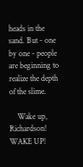heads in the sand. But - one by one - people are beginning to realize the depth of the slime.

    Wake up, Richardson! WAKE UP!